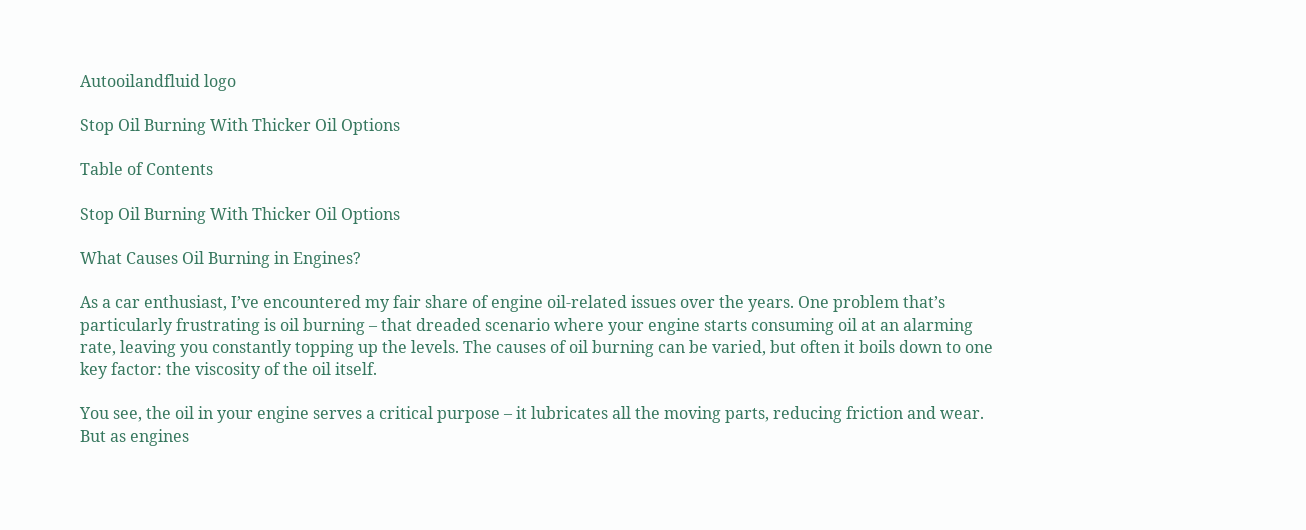Autooilandfluid logo

Stop Oil Burning With Thicker Oil Options

Table of Contents

Stop Oil Burning With Thicker Oil Options

What Causes Oil Burning in Engines?

As a car enthusiast, I’ve encountered my fair share of engine oil-related issues over the years. One problem that’s particularly frustrating is oil burning – that dreaded scenario where your engine starts consuming oil at an alarming rate, leaving you constantly topping up the levels. The causes of oil burning can be varied, but often it boils down to one key factor: the viscosity of the oil itself.

You see, the oil in your engine serves a critical purpose – it lubricates all the moving parts, reducing friction and wear. But as engines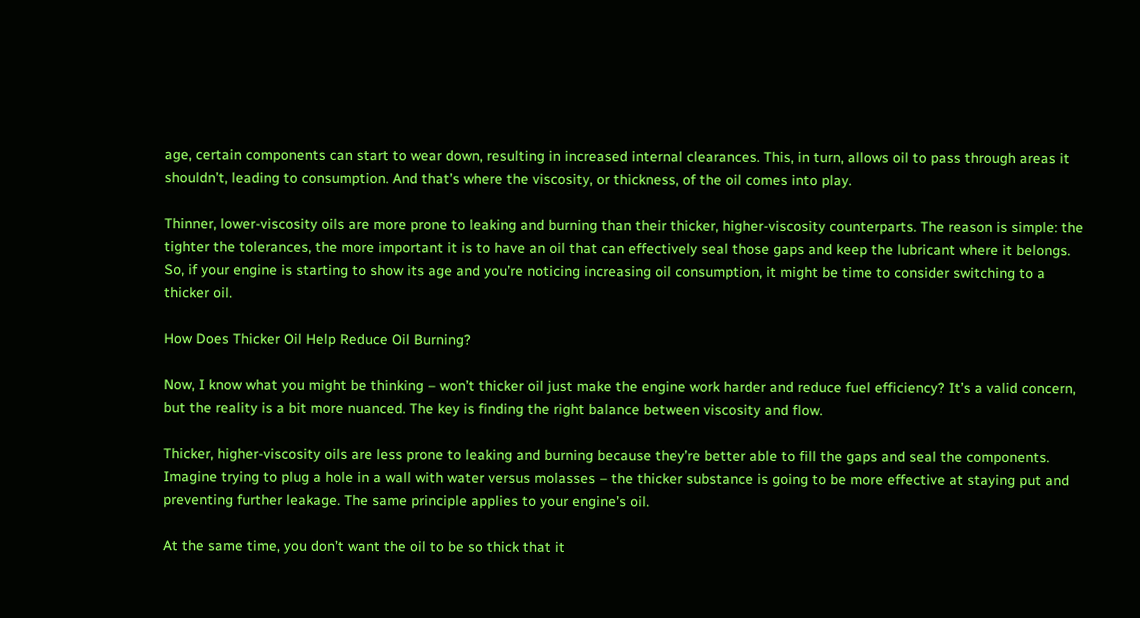age, certain components can start to wear down, resulting in increased internal clearances. This, in turn, allows oil to pass through areas it shouldn’t, leading to consumption. And that’s where the viscosity, or thickness, of the oil comes into play.

Thinner, lower-viscosity oils are more prone to leaking and burning than their thicker, higher-viscosity counterparts. The reason is simple: the tighter the tolerances, the more important it is to have an oil that can effectively seal those gaps and keep the lubricant where it belongs. So, if your engine is starting to show its age and you’re noticing increasing oil consumption, it might be time to consider switching to a thicker oil.

How Does Thicker Oil Help Reduce Oil Burning?

Now, I know what you might be thinking – won’t thicker oil just make the engine work harder and reduce fuel efficiency? It’s a valid concern, but the reality is a bit more nuanced. The key is finding the right balance between viscosity and flow.

Thicker, higher-viscosity oils are less prone to leaking and burning because they’re better able to fill the gaps and seal the components. Imagine trying to plug a hole in a wall with water versus molasses – the thicker substance is going to be more effective at staying put and preventing further leakage. The same principle applies to your engine’s oil.

At the same time, you don’t want the oil to be so thick that it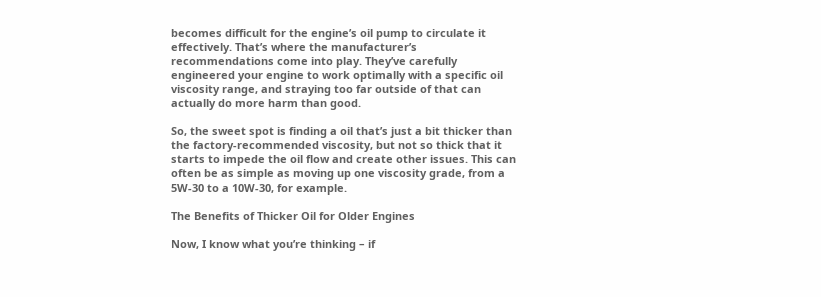becomes difficult for the engine’s oil pump to circulate it effectively. That’s where the manufacturer’s recommendations come into play. They’ve carefully engineered your engine to work optimally with a specific oil viscosity range, and straying too far outside of that can actually do more harm than good.

So, the sweet spot is finding a oil that’s just a bit thicker than the factory-recommended viscosity, but not so thick that it starts to impede the oil flow and create other issues. This can often be as simple as moving up one viscosity grade, from a 5W-30 to a 10W-30, for example.

The Benefits of Thicker Oil for Older Engines

Now, I know what you’re thinking – if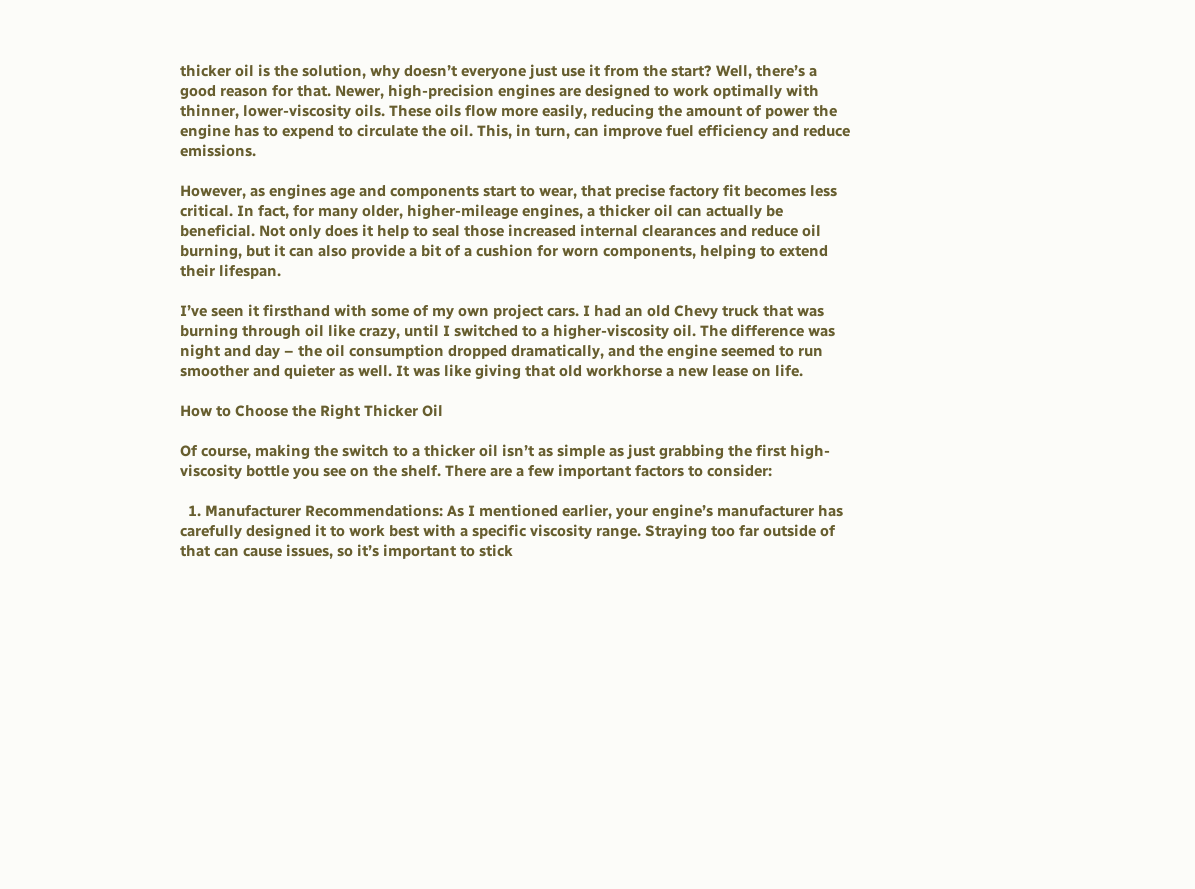thicker oil is the solution, why doesn’t everyone just use it from the start? Well, there’s a good reason for that. Newer, high-precision engines are designed to work optimally with thinner, lower-viscosity oils. These oils flow more easily, reducing the amount of power the engine has to expend to circulate the oil. This, in turn, can improve fuel efficiency and reduce emissions.

However, as engines age and components start to wear, that precise factory fit becomes less critical. In fact, for many older, higher-mileage engines, a thicker oil can actually be beneficial. Not only does it help to seal those increased internal clearances and reduce oil burning, but it can also provide a bit of a cushion for worn components, helping to extend their lifespan.

I’ve seen it firsthand with some of my own project cars. I had an old Chevy truck that was burning through oil like crazy, until I switched to a higher-viscosity oil. The difference was night and day – the oil consumption dropped dramatically, and the engine seemed to run smoother and quieter as well. It was like giving that old workhorse a new lease on life.

How to Choose the Right Thicker Oil

Of course, making the switch to a thicker oil isn’t as simple as just grabbing the first high-viscosity bottle you see on the shelf. There are a few important factors to consider:

  1. Manufacturer Recommendations: As I mentioned earlier, your engine’s manufacturer has carefully designed it to work best with a specific viscosity range. Straying too far outside of that can cause issues, so it’s important to stick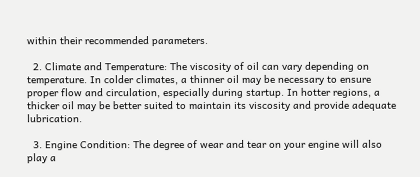within their recommended parameters.

  2. Climate and Temperature: The viscosity of oil can vary depending on temperature. In colder climates, a thinner oil may be necessary to ensure proper flow and circulation, especially during startup. In hotter regions, a thicker oil may be better suited to maintain its viscosity and provide adequate lubrication.

  3. Engine Condition: The degree of wear and tear on your engine will also play a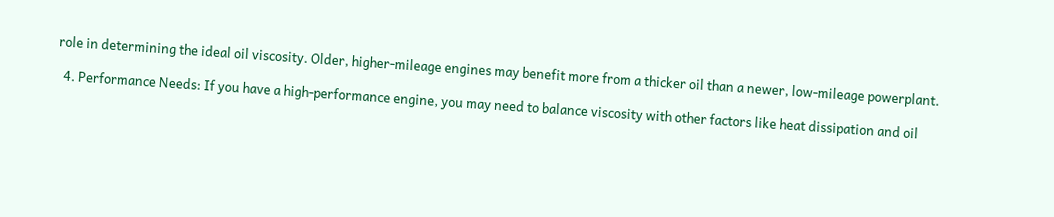role in determining the ideal oil viscosity. Older, higher-mileage engines may benefit more from a thicker oil than a newer, low-mileage powerplant.

  4. Performance Needs: If you have a high-performance engine, you may need to balance viscosity with other factors like heat dissipation and oil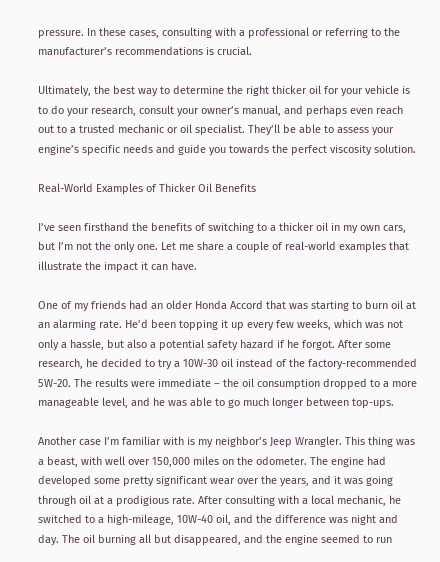pressure. In these cases, consulting with a professional or referring to the manufacturer’s recommendations is crucial.

Ultimately, the best way to determine the right thicker oil for your vehicle is to do your research, consult your owner’s manual, and perhaps even reach out to a trusted mechanic or oil specialist. They’ll be able to assess your engine’s specific needs and guide you towards the perfect viscosity solution.

Real-World Examples of Thicker Oil Benefits

I’ve seen firsthand the benefits of switching to a thicker oil in my own cars, but I’m not the only one. Let me share a couple of real-world examples that illustrate the impact it can have.

One of my friends had an older Honda Accord that was starting to burn oil at an alarming rate. He’d been topping it up every few weeks, which was not only a hassle, but also a potential safety hazard if he forgot. After some research, he decided to try a 10W-30 oil instead of the factory-recommended 5W-20. The results were immediate – the oil consumption dropped to a more manageable level, and he was able to go much longer between top-ups.

Another case I’m familiar with is my neighbor’s Jeep Wrangler. This thing was a beast, with well over 150,000 miles on the odometer. The engine had developed some pretty significant wear over the years, and it was going through oil at a prodigious rate. After consulting with a local mechanic, he switched to a high-mileage, 10W-40 oil, and the difference was night and day. The oil burning all but disappeared, and the engine seemed to run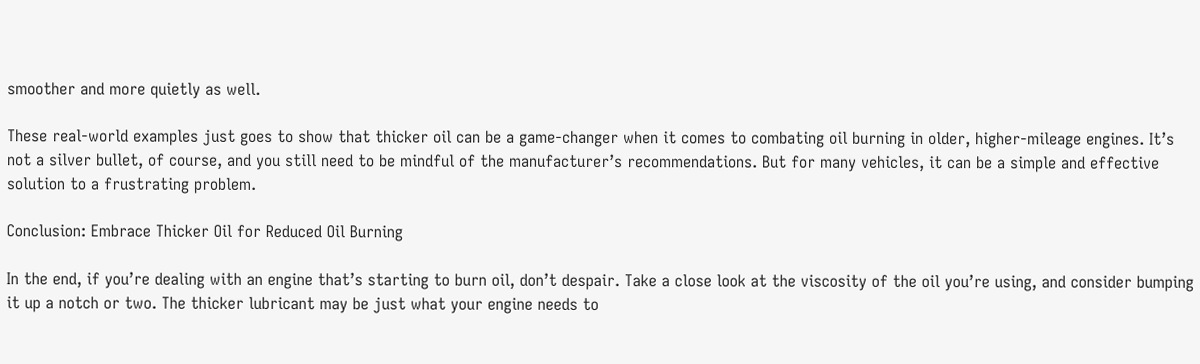smoother and more quietly as well.

These real-world examples just goes to show that thicker oil can be a game-changer when it comes to combating oil burning in older, higher-mileage engines. It’s not a silver bullet, of course, and you still need to be mindful of the manufacturer’s recommendations. But for many vehicles, it can be a simple and effective solution to a frustrating problem.

Conclusion: Embrace Thicker Oil for Reduced Oil Burning

In the end, if you’re dealing with an engine that’s starting to burn oil, don’t despair. Take a close look at the viscosity of the oil you’re using, and consider bumping it up a notch or two. The thicker lubricant may be just what your engine needs to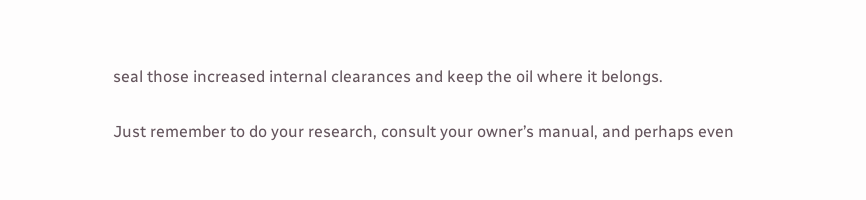seal those increased internal clearances and keep the oil where it belongs.

Just remember to do your research, consult your owner’s manual, and perhaps even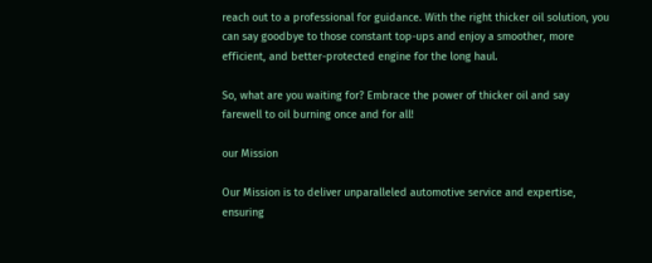reach out to a professional for guidance. With the right thicker oil solution, you can say goodbye to those constant top-ups and enjoy a smoother, more efficient, and better-protected engine for the long haul.

So, what are you waiting for? Embrace the power of thicker oil and say farewell to oil burning once and for all!

our Mission

Our Mission is to deliver unparalleled automotive service and expertise, ensuring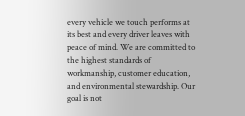every vehicle we touch performs at its best and every driver leaves with peace of mind. We are committed to the highest standards of workmanship, customer education, and environmental stewardship. Our goal is not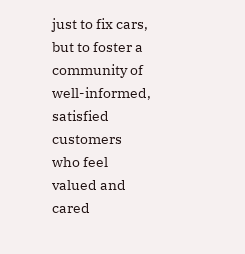just to fix cars, but to foster a community of well-informed, satisfied customers who feel valued and cared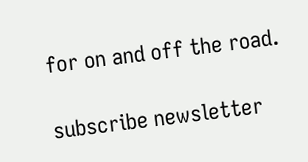for on and off the road.

subscribe newsletter